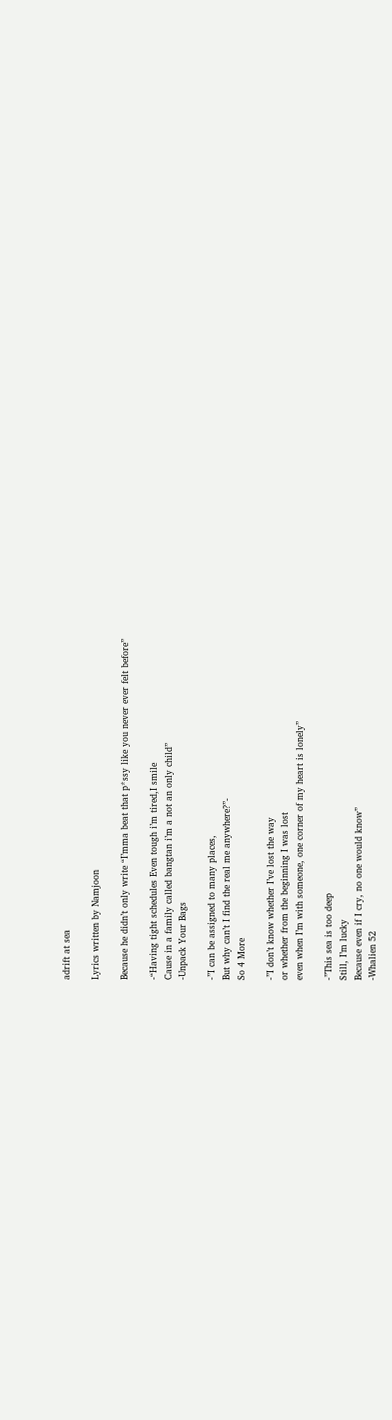adrift at sea

Lyrics written by Namjoon

Because he didn’t only write “I’mma beat that p*ssy like you never ever felt before”

-“Having tight schedules Even tough i’m tired,I smile
Cause in a family called bangtan i’m a not an only child”
-Unpack Your Bags

-”I can be assigned to many places,
But why can’t I find the real me anywhere?”-
So 4 More

-”I don’t know whether I’ve lost the way
or whether from the beginning I was lost
even when I’m with someone, one corner of my heart is lonely”

-”This sea is too deep
Still, I’m lucky
Because even if I cry, no one would know”
-Whalien 52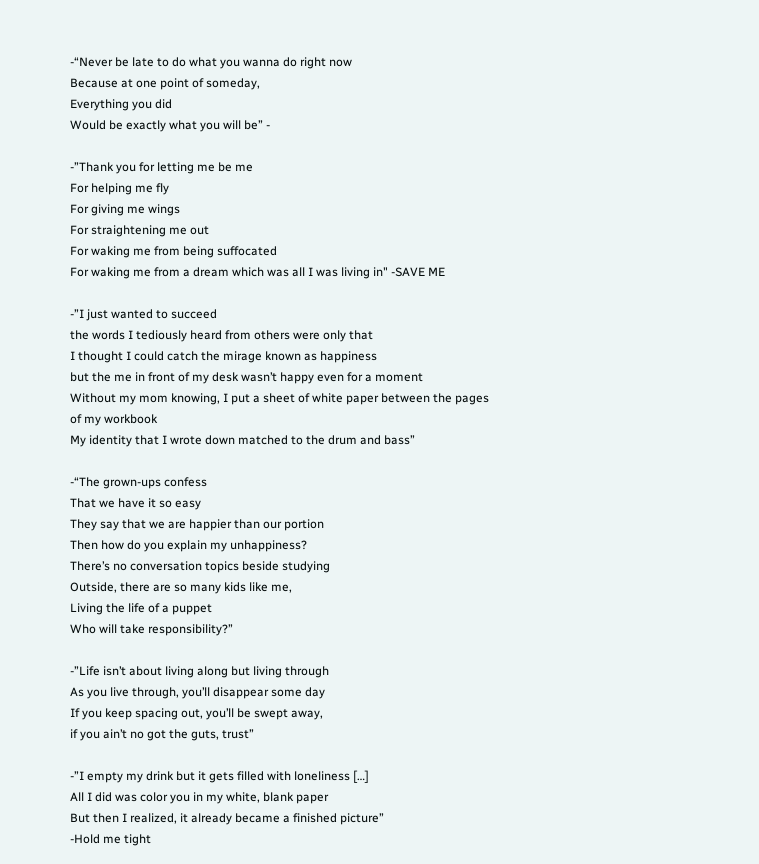-“Never be late to do what you wanna do right now
Because at one point of someday,
Everything you did
Would be exactly what you will be” -

-”Thank you for letting me be me
For helping me fly
For giving me wings
For straightening me out
For waking me from being suffocated
For waking me from a dream which was all I was living in" -SAVE ME

-”I just wanted to succeed
the words I tediously heard from others were only that
I thought I could catch the mirage known as happiness
but the me in front of my desk wasn’t happy even for a moment
Without my mom knowing, I put a sheet of white paper between the pages of my workbook
My identity that I wrote down matched to the drum and bass”

-“The grown-ups confess
That we have it so easy
They say that we are happier than our portion
Then how do you explain my unhappiness?
There’s no conversation topics beside studying
Outside, there are so many kids like me,
Living the life of a puppet
Who will take responsibility?”

-”Life isn’t about living along but living through
As you live through, you’ll disappear some day
If you keep spacing out, you’ll be swept away,
if you ain’t no got the guts, trust”

-”I empty my drink but it gets filled with loneliness […]
All I did was color you in my white, blank paper
But then I realized, it already became a finished picture”
-Hold me tight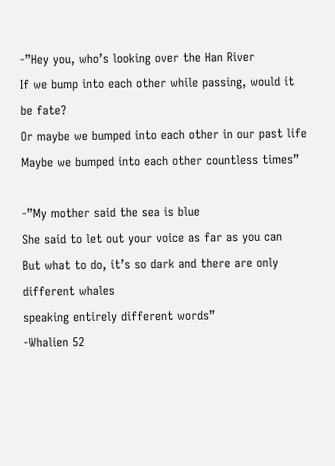-”Hey you, who’s looking over the Han River
If we bump into each other while passing, would it be fate?
Or maybe we bumped into each other in our past life
Maybe we bumped into each other countless times”

-”My mother said the sea is blue
She said to let out your voice as far as you can
But what to do, it’s so dark and there are only different whales
speaking entirely different words”
-Whalien 52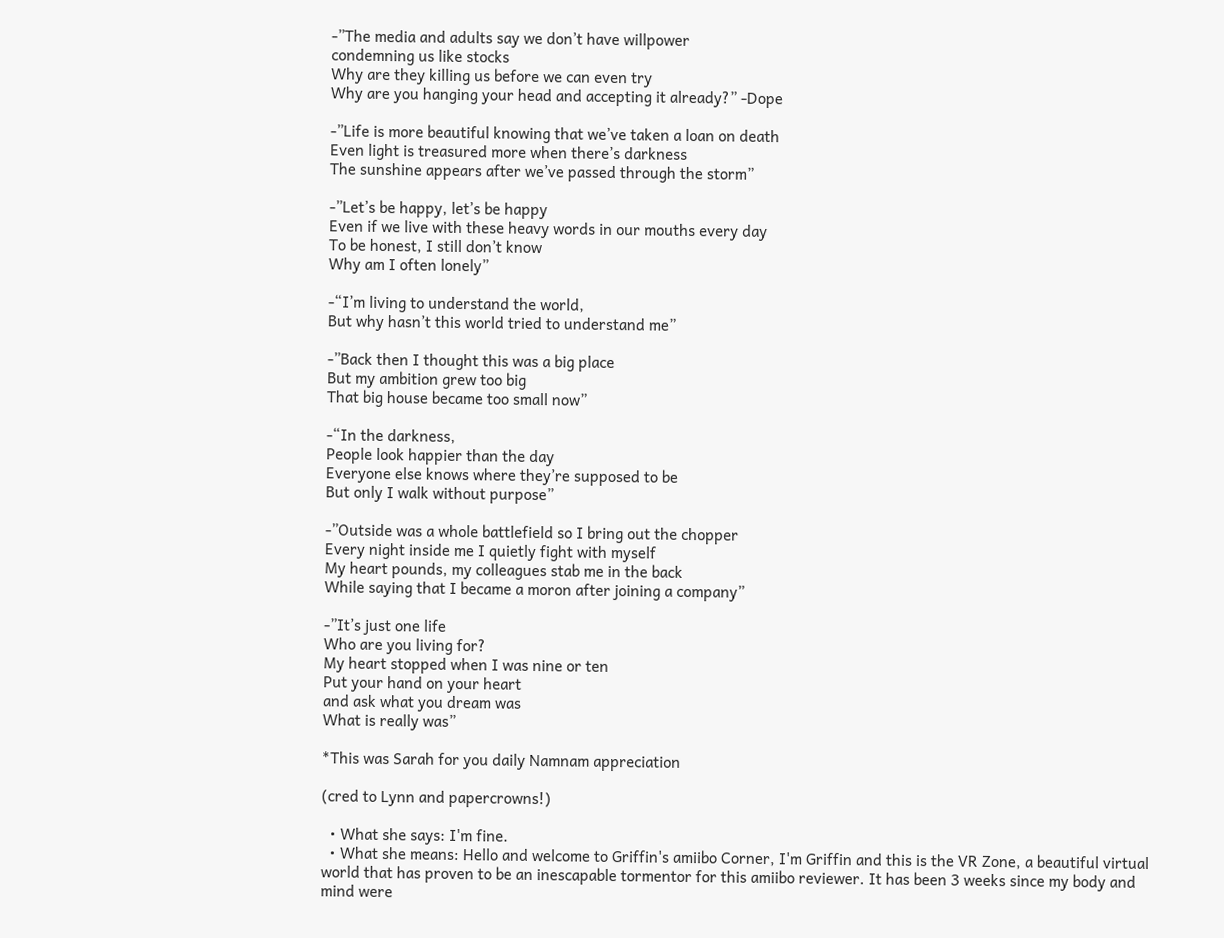-”The media and adults say we don’t have willpower
condemning us like stocks
Why are they killing us before we can even try
Why are you hanging your head and accepting it already?” -Dope

-”Life is more beautiful knowing that we’ve taken a loan on death
Even light is treasured more when there’s darkness
The sunshine appears after we’ve passed through the storm”

-”Let’s be happy, let’s be happy
Even if we live with these heavy words in our mouths every day
To be honest, I still don’t know
Why am I often lonely”

-“I’m living to understand the world,
But why hasn’t this world tried to understand me”

-”Back then I thought this was a big place
But my ambition grew too big
That big house became too small now”

-“In the darkness,
People look happier than the day
Everyone else knows where they’re supposed to be
But only I walk without purpose”

-”Outside was a whole battlefield so I bring out the chopper
Every night inside me I quietly fight with myself
My heart pounds, my colleagues stab me in the back
While saying that I became a moron after joining a company”

-”It’s just one life
Who are you living for?
My heart stopped when I was nine or ten
Put your hand on your heart
and ask what you dream was
What is really was”

*This was Sarah for you daily Namnam appreciation

(cred to Lynn and papercrowns!)

  • What she says: I'm fine.
  • What she means: Hello and welcome to Griffin's amiibo Corner, I'm Griffin and this is the VR Zone, a beautiful virtual world that has proven to be an inescapable tormentor for this amiibo reviewer. It has been 3 weeks since my body and mind were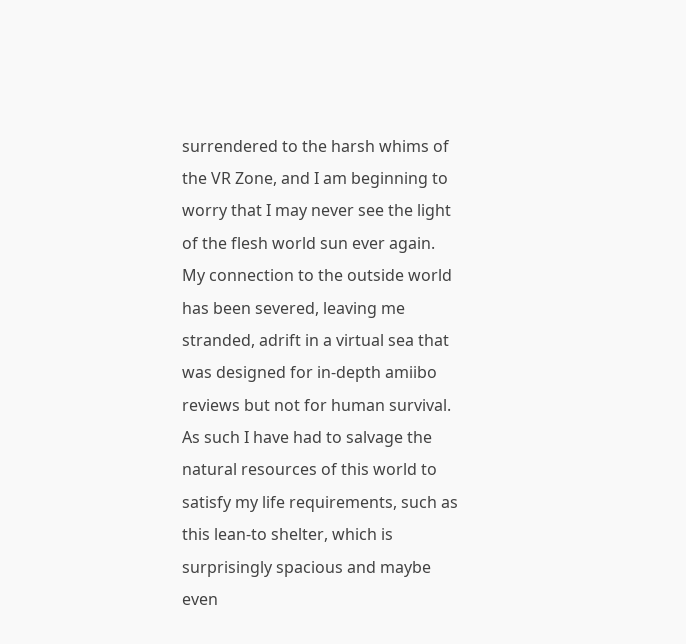surrendered to the harsh whims of the VR Zone, and I am beginning to worry that I may never see the light of the flesh world sun ever again. My connection to the outside world has been severed, leaving me stranded, adrift in a virtual sea that was designed for in-depth amiibo reviews but not for human survival. As such I have had to salvage the natural resources of this world to satisfy my life requirements, such as this lean-to shelter, which is surprisingly spacious and maybe even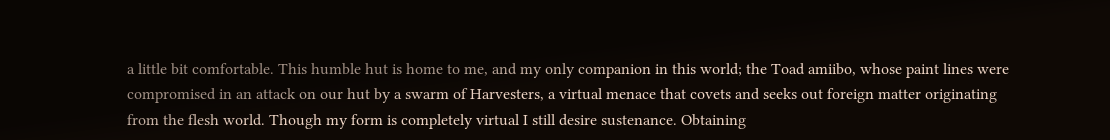a little bit comfortable. This humble hut is home to me, and my only companion in this world; the Toad amiibo, whose paint lines were compromised in an attack on our hut by a swarm of Harvesters, a virtual menace that covets and seeks out foreign matter originating from the flesh world. Though my form is completely virtual I still desire sustenance. Obtaining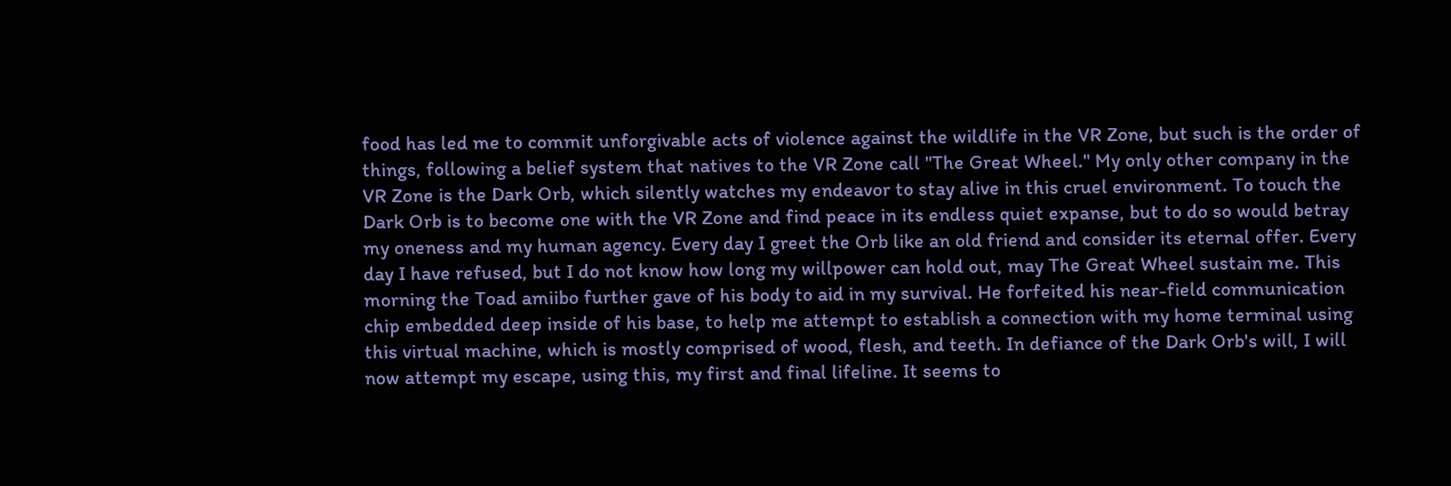food has led me to commit unforgivable acts of violence against the wildlife in the VR Zone, but such is the order of things, following a belief system that natives to the VR Zone call "The Great Wheel." My only other company in the VR Zone is the Dark Orb, which silently watches my endeavor to stay alive in this cruel environment. To touch the Dark Orb is to become one with the VR Zone and find peace in its endless quiet expanse, but to do so would betray my oneness and my human agency. Every day I greet the Orb like an old friend and consider its eternal offer. Every day I have refused, but I do not know how long my willpower can hold out, may The Great Wheel sustain me. This morning the Toad amiibo further gave of his body to aid in my survival. He forfeited his near-field communication chip embedded deep inside of his base, to help me attempt to establish a connection with my home terminal using this virtual machine, which is mostly comprised of wood, flesh, and teeth. In defiance of the Dark Orb's will, I will now attempt my escape, using this, my first and final lifeline. It seems to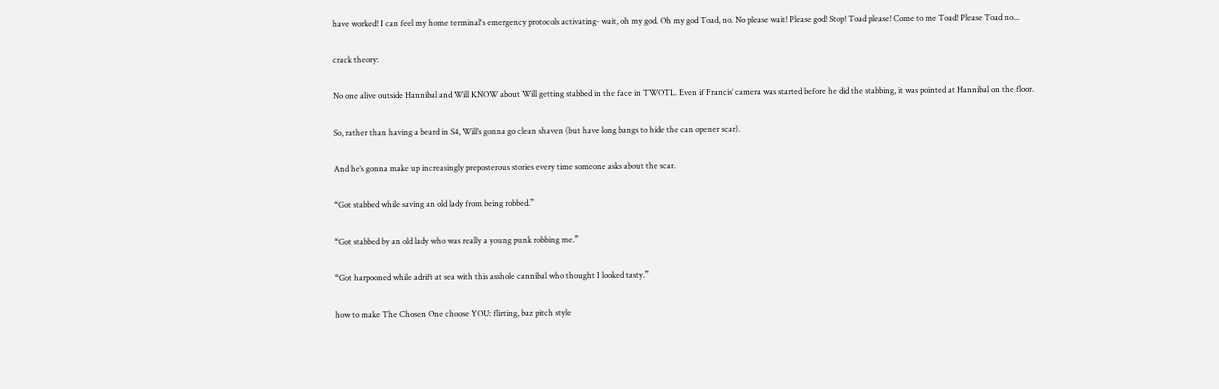have worked! I can feel my home terminal's emergency protocols activating- wait, oh my god. Oh my god Toad, no. No please wait! Please god! Stop! Toad please! Come to me Toad! Please Toad no...

crack theory:

No one alive outside Hannibal and Will KNOW about Will getting stabbed in the face in TWOTL. Even if Francis’ camera was started before he did the stabbing, it was pointed at Hannibal on the floor.

So, rather than having a beard in S4, Will’s gonna go clean shaven (but have long bangs to hide the can opener scar).

And he’s gonna make up increasingly preposterous stories every time someone asks about the scar.

“Got stabbed while saving an old lady from being robbed.”

“Got stabbed by an old lady who was really a young punk robbing me.”

“Got harpooned while adrift at sea with this asshole cannibal who thought I looked tasty.”

how to make The Chosen One choose YOU: flirting, baz pitch style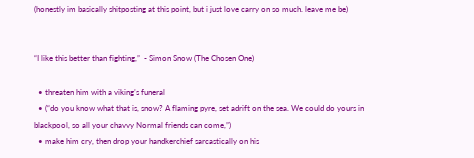(honestly im basically shitposting at this point, but i just love carry on so much. leave me be)


“I like this better than fighting,”  - Simon Snow (The Chosen One)

  • threaten him with a viking’s funeral
  • (“do you know what that is, snow? A flaming pyre, set adrift on the sea. We could do yours in blackpool, so all your chavvy Normal friends can come,”)
  • make him cry, then drop your handkerchief sarcastically on his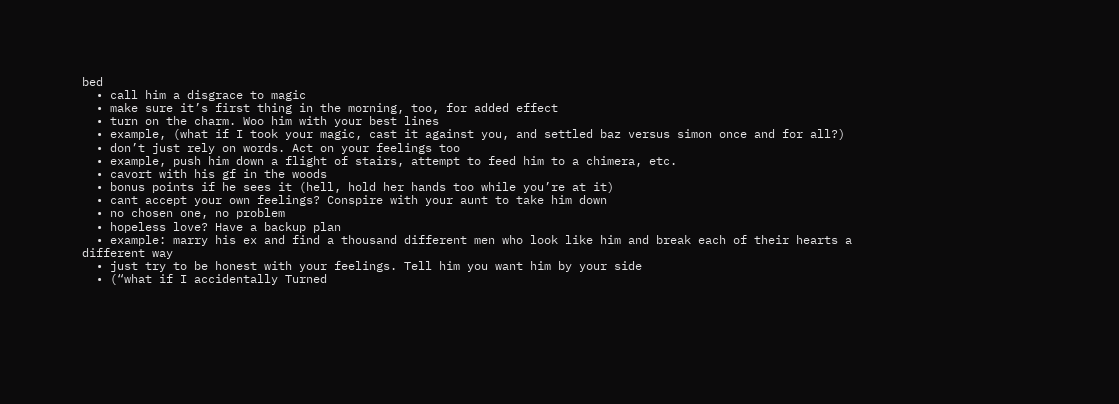bed
  • call him a disgrace to magic
  • make sure it’s first thing in the morning, too, for added effect
  • turn on the charm. Woo him with your best lines
  • example, (what if I took your magic, cast it against you, and settled baz versus simon once and for all?)
  • don’t just rely on words. Act on your feelings too
  • example, push him down a flight of stairs, attempt to feed him to a chimera, etc.
  • cavort with his gf in the woods
  • bonus points if he sees it (hell, hold her hands too while you’re at it)
  • cant accept your own feelings? Conspire with your aunt to take him down
  • no chosen one, no problem
  • hopeless love? Have a backup plan
  • example: marry his ex and find a thousand different men who look like him and break each of their hearts a different way
  • just try to be honest with your feelings. Tell him you want him by your side
  • (“what if I accidentally Turned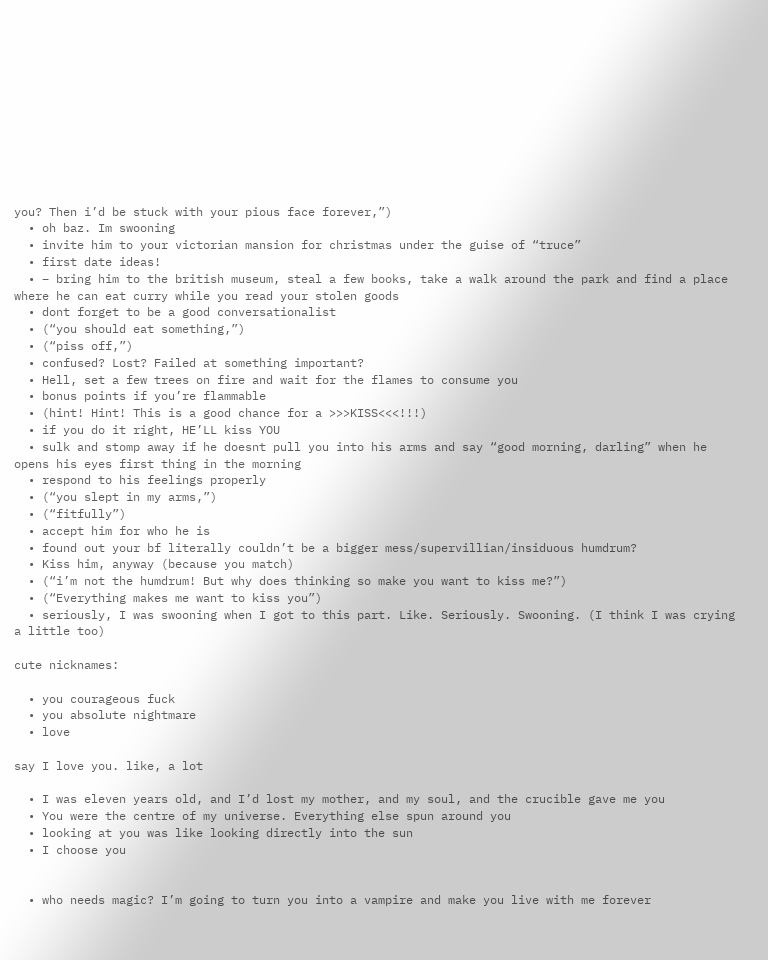you? Then i’d be stuck with your pious face forever,”)
  • oh baz. Im swooning
  • invite him to your victorian mansion for christmas under the guise of “truce”
  • first date ideas!
  • – bring him to the british museum, steal a few books, take a walk around the park and find a place where he can eat curry while you read your stolen goods
  • dont forget to be a good conversationalist
  • (“you should eat something,”)
  • (“piss off,”)
  • confused? Lost? Failed at something important?
  • Hell, set a few trees on fire and wait for the flames to consume you
  • bonus points if you’re flammable
  • (hint! Hint! This is a good chance for a >>>KISS<<<!!!)
  • if you do it right, HE’LL kiss YOU
  • sulk and stomp away if he doesnt pull you into his arms and say “good morning, darling” when he opens his eyes first thing in the morning
  • respond to his feelings properly
  • (“you slept in my arms,”)
  • (“fitfully”)
  • accept him for who he is
  • found out your bf literally couldn’t be a bigger mess/supervillian/insiduous humdrum?
  • Kiss him, anyway (because you match)
  • (“i’m not the humdrum! But why does thinking so make you want to kiss me?”)
  • (“Everything makes me want to kiss you”)
  • seriously, I was swooning when I got to this part. Like. Seriously. Swooning. (I think I was crying a little too)

cute nicknames:

  • you courageous fuck
  • you absolute nightmare
  • love

say I love you. like, a lot

  • I was eleven years old, and I’d lost my mother, and my soul, and the crucible gave me you
  • You were the centre of my universe. Everything else spun around you
  • looking at you was like looking directly into the sun
  • I choose you


  • who needs magic? I’m going to turn you into a vampire and make you live with me forever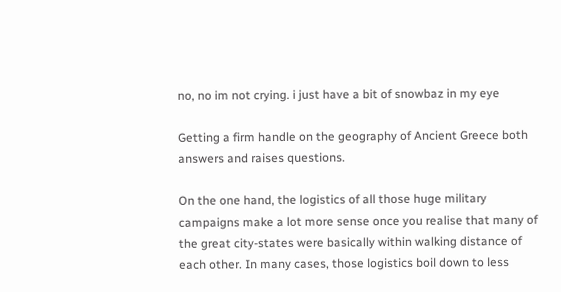no, no im not crying. i just have a bit of snowbaz in my eye

Getting a firm handle on the geography of Ancient Greece both answers and raises questions.

On the one hand, the logistics of all those huge military campaigns make a lot more sense once you realise that many of the great city-states were basically within walking distance of each other. In many cases, those logistics boil down to less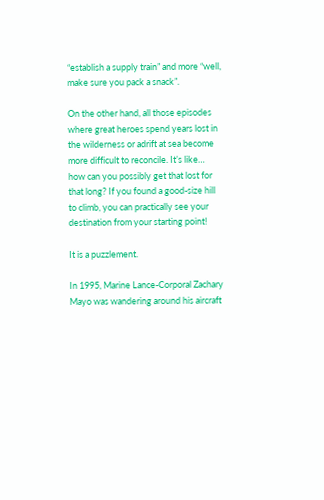“establish a supply train” and more “well, make sure you pack a snack”.

On the other hand, all those episodes where great heroes spend years lost in the wilderness or adrift at sea become more difficult to reconcile. It’s like… how can you possibly get that lost for that long? If you found a good-size hill to climb, you can practically see your destination from your starting point!

It is a puzzlement.

In 1995, Marine Lance-Corporal Zachary Mayo was wandering around his aircraft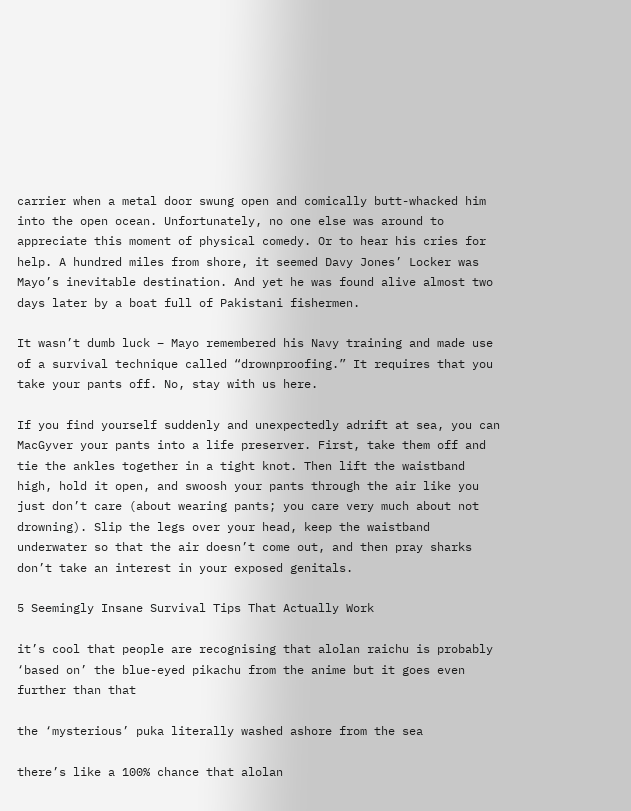carrier when a metal door swung open and comically butt-whacked him into the open ocean. Unfortunately, no one else was around to appreciate this moment of physical comedy. Or to hear his cries for help. A hundred miles from shore, it seemed Davy Jones’ Locker was Mayo’s inevitable destination. And yet he was found alive almost two days later by a boat full of Pakistani fishermen.

It wasn’t dumb luck – Mayo remembered his Navy training and made use of a survival technique called “drownproofing.” It requires that you take your pants off. No, stay with us here.

If you find yourself suddenly and unexpectedly adrift at sea, you can MacGyver your pants into a life preserver. First, take them off and tie the ankles together in a tight knot. Then lift the waistband high, hold it open, and swoosh your pants through the air like you just don’t care (about wearing pants; you care very much about not drowning). Slip the legs over your head, keep the waistband underwater so that the air doesn’t come out, and then pray sharks don’t take an interest in your exposed genitals.

5 Seemingly Insane Survival Tips That Actually Work

it’s cool that people are recognising that alolan raichu is probably ‘based on’ the blue-eyed pikachu from the anime but it goes even further than that

the ‘mysterious’ puka literally washed ashore from the sea

there’s like a 100% chance that alolan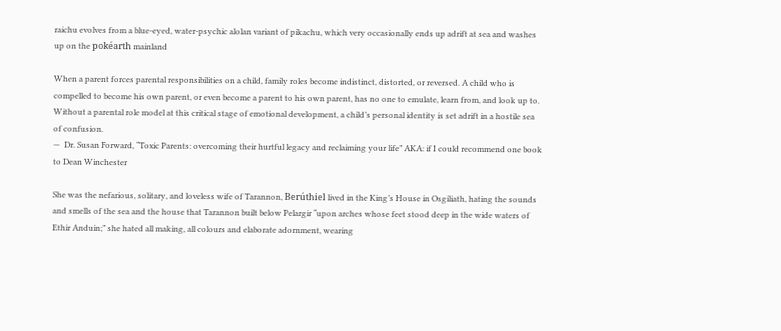raichu evolves from a blue-eyed, water-psychic alolan variant of pikachu, which very occasionally ends up adrift at sea and washes up on the pokéarth mainland

When a parent forces parental responsibilities on a child, family roles become indistinct, distorted, or reversed. A child who is compelled to become his own parent, or even become a parent to his own parent, has no one to emulate, learn from, and look up to. Without a parental role model at this critical stage of emotional development, a child’s personal identity is set adrift in a hostile sea of confusion.
—  Dr. Susan Forward, “Toxic Parents: overcoming their hurtful legacy and reclaiming your life” AKA: if I could recommend one book to Dean Winchester

She was the nefarious, solitary, and loveless wife of Tarannon, Berúthiel lived in the King’s House in Osgiliath, hating the sounds and smells of the sea and the house that Tarannon built below Pelargir “upon arches whose feet stood deep in the wide waters of Ethir Anduin;” she hated all making, all colours and elaborate adornment, wearing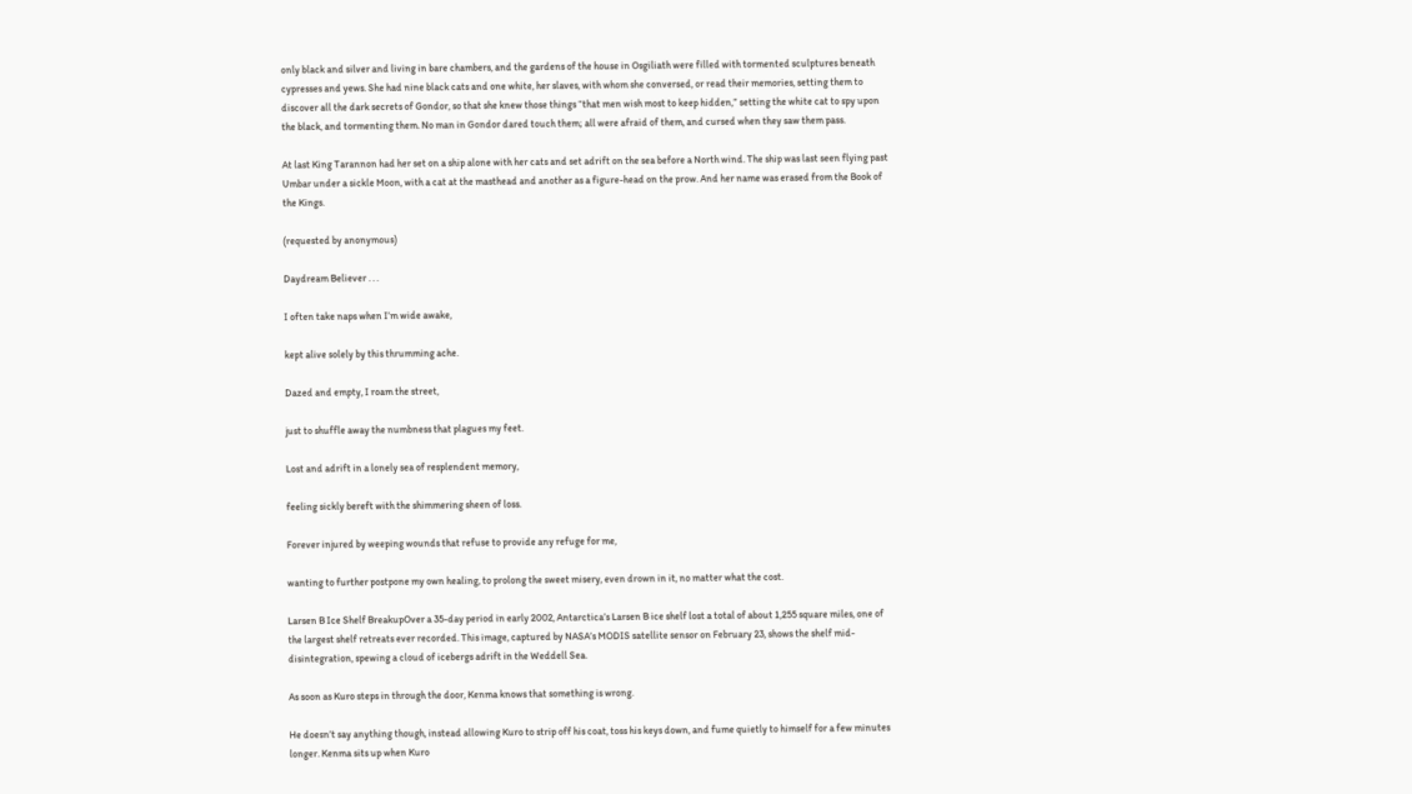only black and silver and living in bare chambers, and the gardens of the house in Osgiliath were filled with tormented sculptures beneath cypresses and yews. She had nine black cats and one white, her slaves, with whom she conversed, or read their memories, setting them to discover all the dark secrets of Gondor, so that she knew those things “that men wish most to keep hidden,” setting the white cat to spy upon the black, and tormenting them. No man in Gondor dared touch them; all were afraid of them, and cursed when they saw them pass.

At last King Tarannon had her set on a ship alone with her cats and set adrift on the sea before a North wind. The ship was last seen flying past Umbar under a sickle Moon, with a cat at the masthead and another as a figure-head on the prow. And her name was erased from the Book of the Kings.

(requested by anonymous)

Daydream Believer . . .

I often take naps when I’m wide awake,

kept alive solely by this thrumming ache.

Dazed and empty, I roam the street,

just to shuffle away the numbness that plagues my feet.

Lost and adrift in a lonely sea of resplendent memory,

feeling sickly bereft with the shimmering sheen of loss.

Forever injured by weeping wounds that refuse to provide any refuge for me,

wanting to further postpone my own healing, to prolong the sweet misery, even drown in it, no matter what the cost.

Larsen B Ice Shelf BreakupOver a 35-day period in early 2002, Antarctica’s Larsen B ice shelf lost a total of about 1,255 square miles, one of the largest shelf retreats ever recorded. This image, captured by NASA’s MODIS satellite sensor on February 23, shows the shelf mid-disintegration, spewing a cloud of icebergs adrift in the Weddell Sea.

As soon as Kuro steps in through the door, Kenma knows that something is wrong.

He doesn’t say anything though, instead allowing Kuro to strip off his coat, toss his keys down, and fume quietly to himself for a few minutes longer. Kenma sits up when Kuro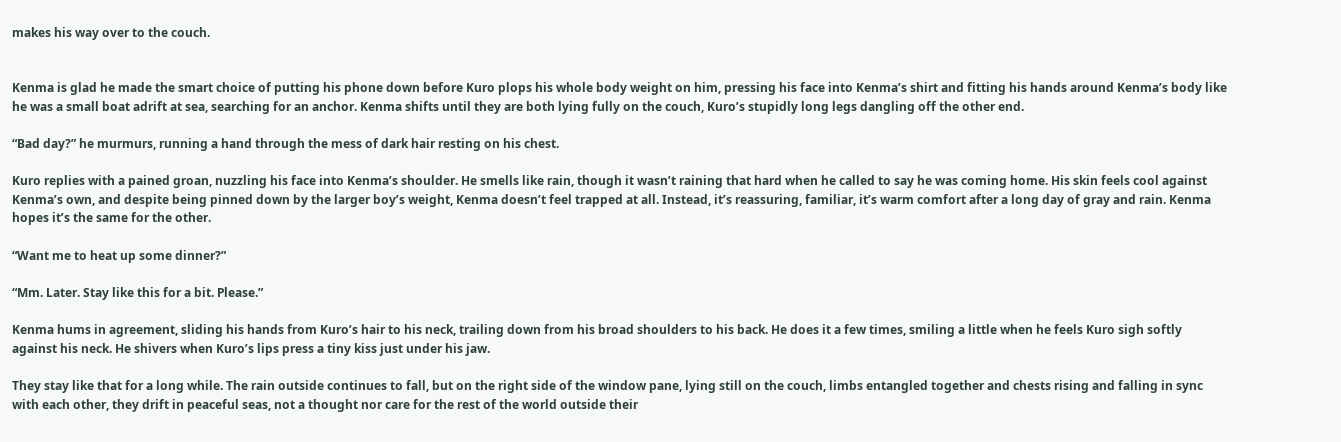makes his way over to the couch.


Kenma is glad he made the smart choice of putting his phone down before Kuro plops his whole body weight on him, pressing his face into Kenma’s shirt and fitting his hands around Kenma’s body like he was a small boat adrift at sea, searching for an anchor. Kenma shifts until they are both lying fully on the couch, Kuro’s stupidly long legs dangling off the other end.

“Bad day?” he murmurs, running a hand through the mess of dark hair resting on his chest.

Kuro replies with a pained groan, nuzzling his face into Kenma’s shoulder. He smells like rain, though it wasn’t raining that hard when he called to say he was coming home. His skin feels cool against Kenma’s own, and despite being pinned down by the larger boy’s weight, Kenma doesn’t feel trapped at all. Instead, it’s reassuring, familiar, it’s warm comfort after a long day of gray and rain. Kenma hopes it’s the same for the other.

“Want me to heat up some dinner?”

“Mm. Later. Stay like this for a bit. Please.”

Kenma hums in agreement, sliding his hands from Kuro’s hair to his neck, trailing down from his broad shoulders to his back. He does it a few times, smiling a little when he feels Kuro sigh softly against his neck. He shivers when Kuro’s lips press a tiny kiss just under his jaw.

They stay like that for a long while. The rain outside continues to fall, but on the right side of the window pane, lying still on the couch, limbs entangled together and chests rising and falling in sync with each other, they drift in peaceful seas, not a thought nor care for the rest of the world outside their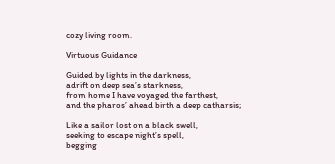cozy living room.

Virtuous Guidance

Guided by lights in the darkness,
adrift on deep sea’s starkness,
from home I have voyaged the farthest,
and the pharos’ ahead birth a deep catharsis;

Like a sailor lost on a black swell,
seeking to escape night’s spell,
begging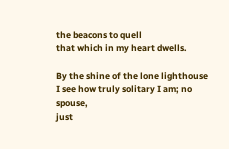the beacons to quell
that which in my heart dwells.

By the shine of the lone lighthouse
I see how truly solitary I am; no spouse,
just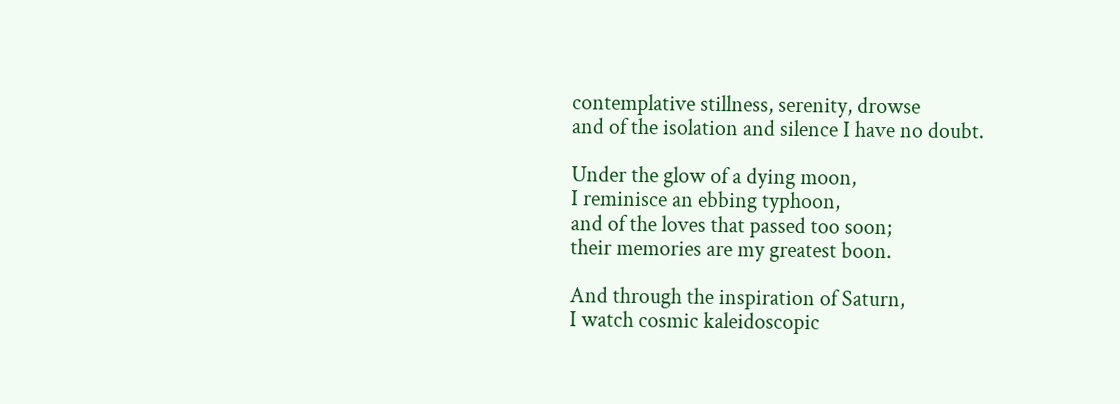contemplative stillness, serenity, drowse
and of the isolation and silence I have no doubt.

Under the glow of a dying moon,
I reminisce an ebbing typhoon,
and of the loves that passed too soon;
their memories are my greatest boon.

And through the inspiration of Saturn,
I watch cosmic kaleidoscopic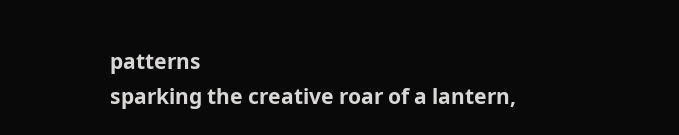patterns
sparking the creative roar of a lantern,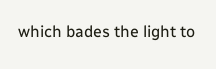which bades the light to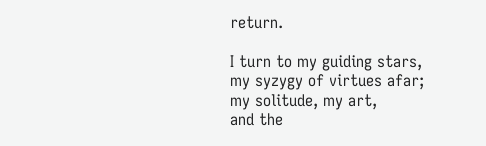return.

I turn to my guiding stars,
my syzygy of virtues afar;
my solitude, my art,
and the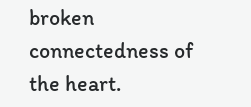broken connectedness of the heart.